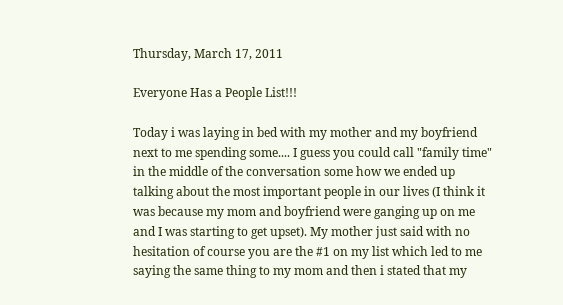Thursday, March 17, 2011

Everyone Has a People List!!!

Today i was laying in bed with my mother and my boyfriend next to me spending some.... I guess you could call "family time" in the middle of the conversation some how we ended up talking about the most important people in our lives (I think it was because my mom and boyfriend were ganging up on me and I was starting to get upset). My mother just said with no hesitation of course you are the #1 on my list which led to me saying the same thing to my mom and then i stated that my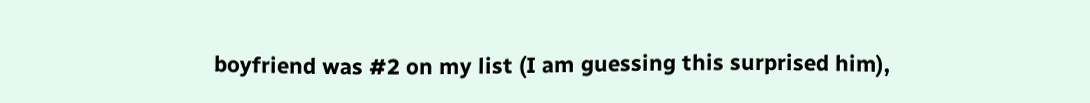boyfriend was #2 on my list (I am guessing this surprised him),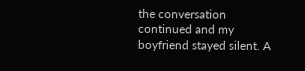the conversation continued and my boyfriend stayed silent. A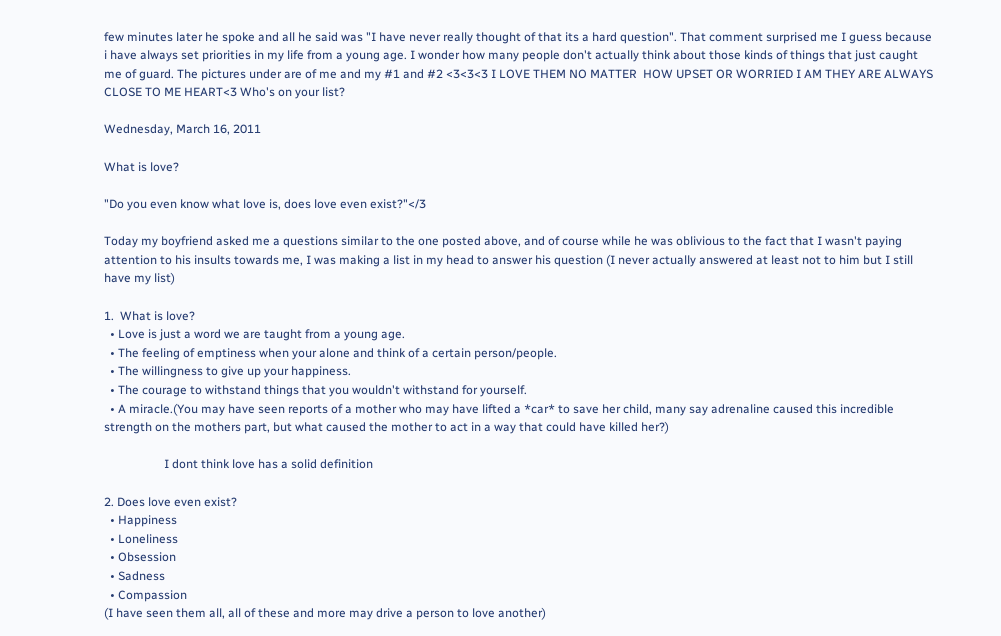few minutes later he spoke and all he said was "I have never really thought of that its a hard question". That comment surprised me I guess because i have always set priorities in my life from a young age. I wonder how many people don't actually think about those kinds of things that just caught me of guard. The pictures under are of me and my #1 and #2 <3<3<3 I LOVE THEM NO MATTER  HOW UPSET OR WORRIED I AM THEY ARE ALWAYS CLOSE TO ME HEART<3 Who's on your list?

Wednesday, March 16, 2011

What is love?

"Do you even know what love is, does love even exist?"</3

Today my boyfriend asked me a questions similar to the one posted above, and of course while he was oblivious to the fact that I wasn't paying attention to his insults towards me, I was making a list in my head to answer his question (I never actually answered at least not to him but I still have my list)

1.  What is love?
  • Love is just a word we are taught from a young age.
  • The feeling of emptiness when your alone and think of a certain person/people.
  • The willingness to give up your happiness.
  • The courage to withstand things that you wouldn't withstand for yourself.
  • A miracle.(You may have seen reports of a mother who may have lifted a *car* to save her child, many say adrenaline caused this incredible strength on the mothers part, but what caused the mother to act in a way that could have killed her?)

                    I dont think love has a solid definition

2. Does love even exist?
  • Happiness
  • Loneliness
  • Obsession
  • Sadness
  • Compassion
(I have seen them all, all of these and more may drive a person to love another)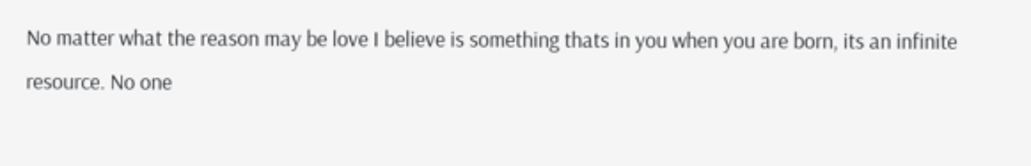No matter what the reason may be love I believe is something thats in you when you are born, its an infinite resource. No one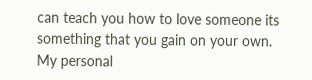can teach you how to love someone its something that you gain on your own. My personal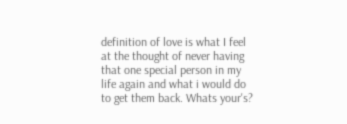definition of love is what I feel at the thought of never having that one special person in my life again and what i would do to get them back. Whats your's?